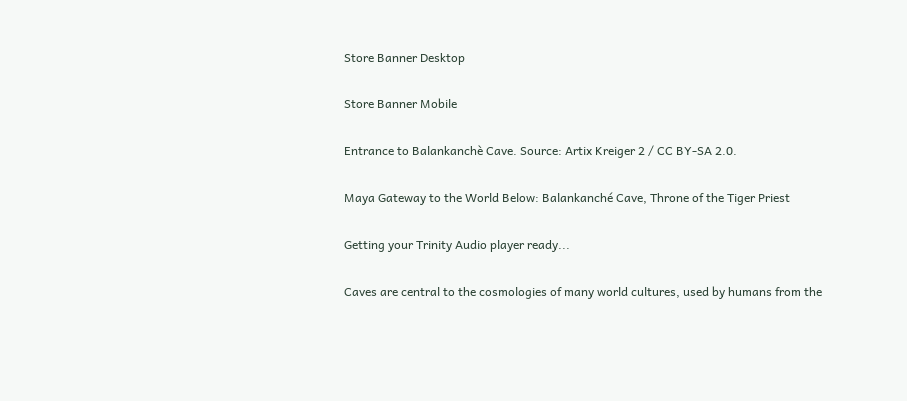Store Banner Desktop

Store Banner Mobile

Entrance to Balankanchè Cave. Source: Artix Kreiger 2 / CC BY-SA 2.0.

Maya Gateway to the World Below: Balankanché Cave, Throne of the Tiger Priest

Getting your Trinity Audio player ready...

Caves are central to the cosmologies of many world cultures, used by humans from the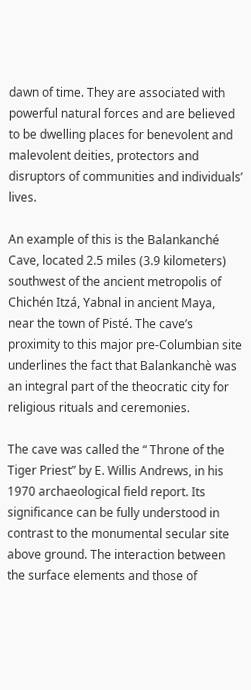dawn of time. They are associated with powerful natural forces and are believed to be dwelling places for benevolent and malevolent deities, protectors and disruptors of communities and individuals’ lives.

An example of this is the Balankanché Cave, located 2.5 miles (3.9 kilometers) southwest of the ancient metropolis of Chichén Itzá, Yabnal in ancient Maya, near the town of Pisté. The cave’s proximity to this major pre-Columbian site underlines the fact that Balankanchè was an integral part of the theocratic city for religious rituals and ceremonies.

The cave was called the “ Throne of the Tiger Priest” by E. Willis Andrews, in his 1970 archaeological field report. Its significance can be fully understood in contrast to the monumental secular site above ground. The interaction between the surface elements and those of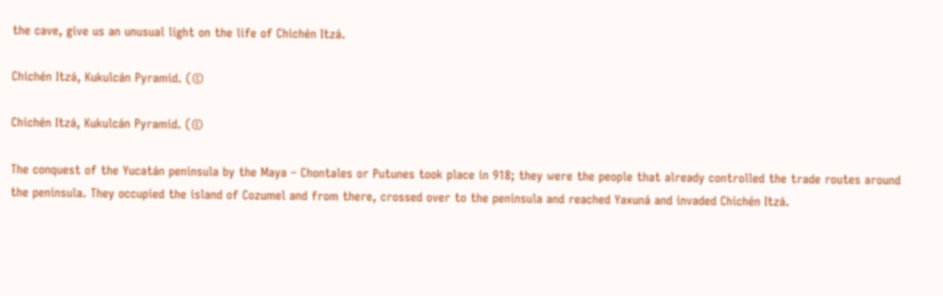the cave, give us an unusual light on the life of Chichén Itzá.

Chichén Itzá, Kukulcán Pyramid. (©

Chichén Itzá, Kukulcán Pyramid. (©

The conquest of the Yucatán peninsula by the Maya – Chontales or Putunes took place in 918; they were the people that already controlled the trade routes around the peninsula. They occupied the island of Cozumel and from there, crossed over to the peninsula and reached Yaxuná and invaded Chichén Itzá.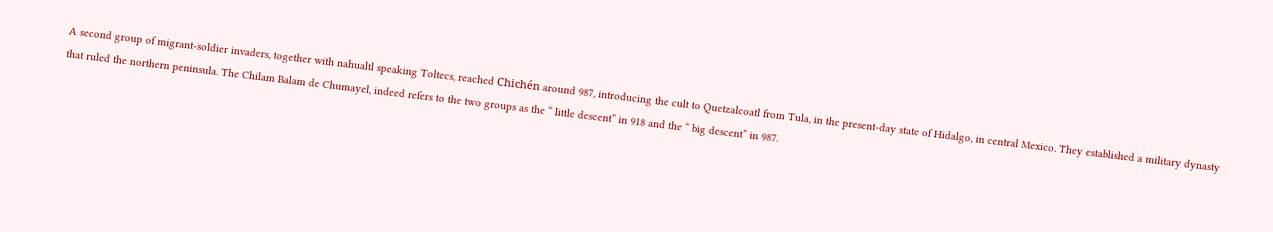A second group of migrant-soldier invaders, together with nahualtl speaking Toltecs, reached Chichén around 987, introducing the cult to Quetzalcoatl from Tula, in the present-day state of Hidalgo, in central Mexico. They established a military dynasty that ruled the northern peninsula. The Chilam Balam de Chumayel, indeed refers to the two groups as the “ little descent” in 918 and the “ big descent” in 987.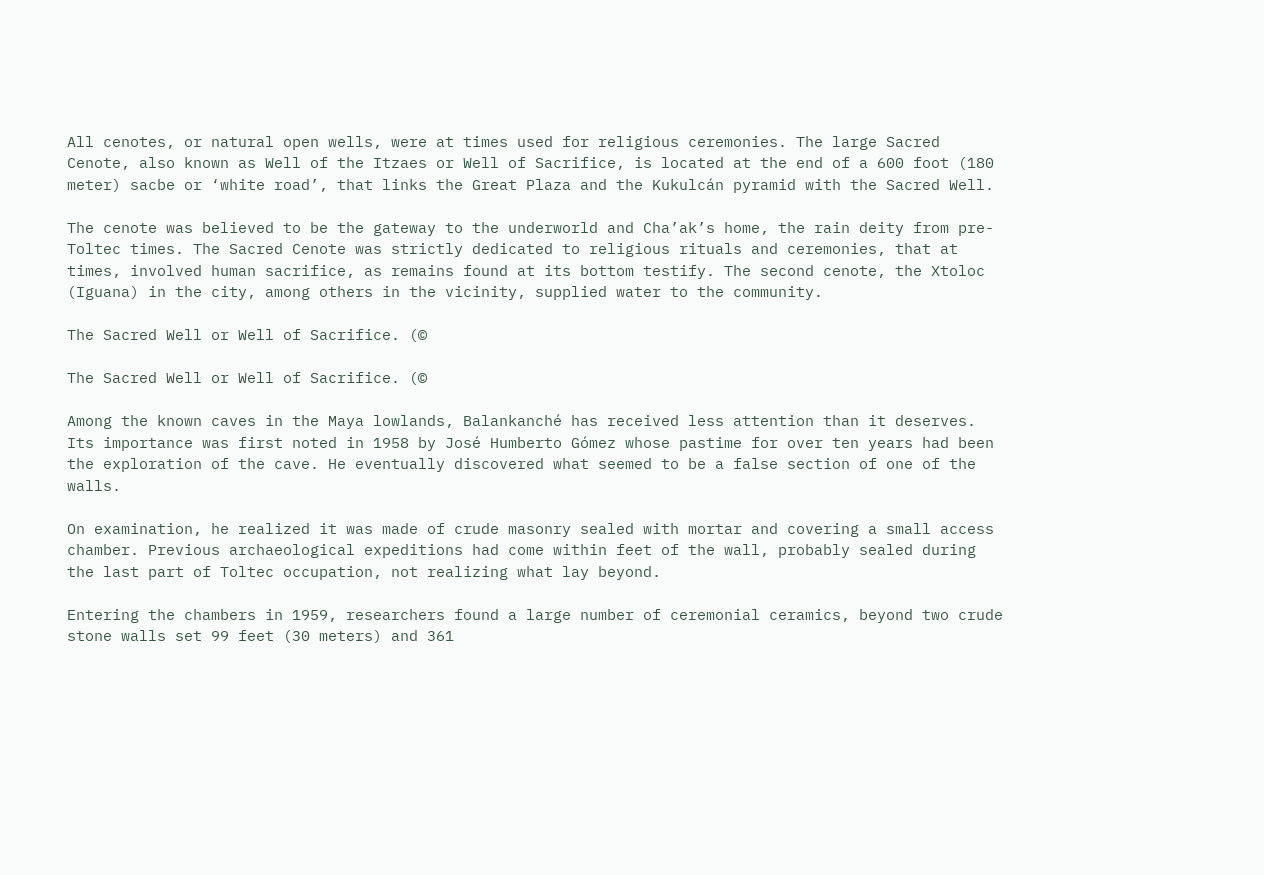All cenotes, or natural open wells, were at times used for religious ceremonies. The large Sacred Cenote, also known as Well of the Itzaes or Well of Sacrifice, is located at the end of a 600 foot (180 meter) sacbe or ‘white road’, that links the Great Plaza and the Kukulcán pyramid with the Sacred Well.

The cenote was believed to be the gateway to the underworld and Cha’ak’s home, the rain deity from pre-Toltec times. The Sacred Cenote was strictly dedicated to religious rituals and ceremonies, that at times, involved human sacrifice, as remains found at its bottom testify. The second cenote, the Xtoloc (Iguana) in the city, among others in the vicinity, supplied water to the community.

The Sacred Well or Well of Sacrifice. (©

The Sacred Well or Well of Sacrifice. (©

Among the known caves in the Maya lowlands, Balankanché has received less attention than it deserves. Its importance was first noted in 1958 by José Humberto Gómez whose pastime for over ten years had been the exploration of the cave. He eventually discovered what seemed to be a false section of one of the walls.

On examination, he realized it was made of crude masonry sealed with mortar and covering a small access chamber. Previous archaeological expeditions had come within feet of the wall, probably sealed during the last part of Toltec occupation, not realizing what lay beyond.

Entering the chambers in 1959, researchers found a large number of ceremonial ceramics, beyond two crude stone walls set 99 feet (30 meters) and 361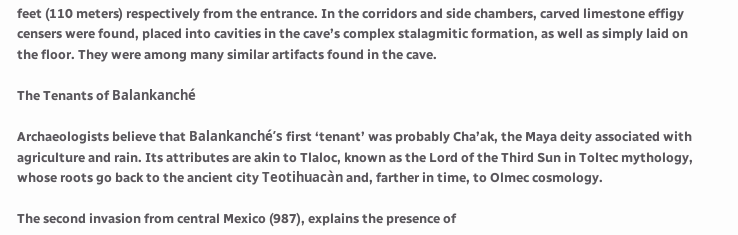feet (110 meters) respectively from the entrance. In the corridors and side chambers, carved limestone effigy censers were found, placed into cavities in the cave’s complex stalagmitic formation, as well as simply laid on the floor. They were among many similar artifacts found in the cave.

The Tenants of Balankanché

Archaeologists believe that Balankanché’s first ‘tenant’ was probably Cha’ak, the Maya deity associated with agriculture and rain. Its attributes are akin to Tlaloc, known as the Lord of the Third Sun in Toltec mythology, whose roots go back to the ancient city Teotihuacàn and, farther in time, to Olmec cosmology.

The second invasion from central Mexico (987), explains the presence of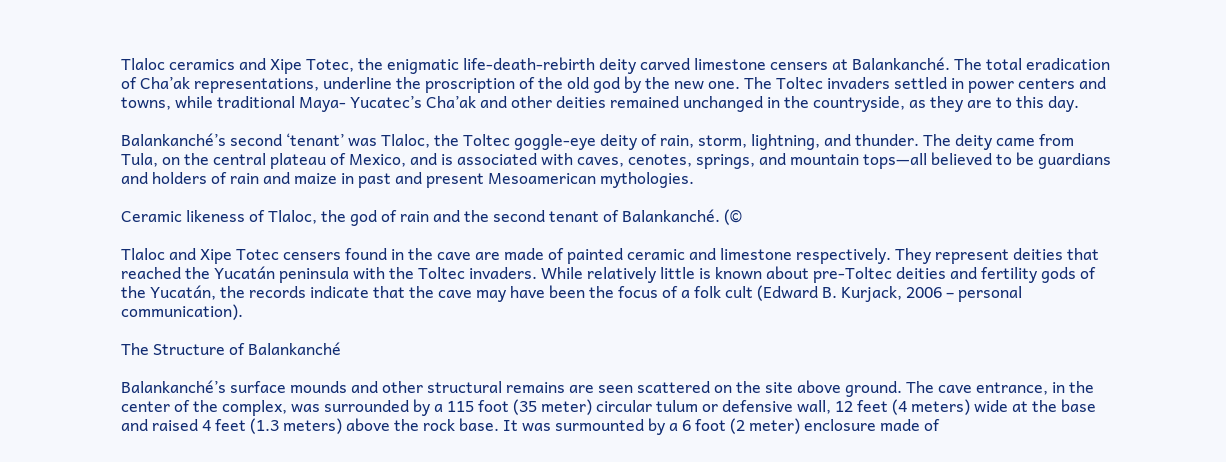Tlaloc ceramics and Xipe Totec, the enigmatic life-death-rebirth deity carved limestone censers at Balankanché. The total eradication of Cha’ak representations, underline the proscription of the old god by the new one. The Toltec invaders settled in power centers and towns, while traditional Maya- Yucatec’s Cha’ak and other deities remained unchanged in the countryside, as they are to this day.

Balankanché’s second ‘tenant’ was Tlaloc, the Toltec goggle-eye deity of rain, storm, lightning, and thunder. The deity came from Tula, on the central plateau of Mexico, and is associated with caves, cenotes, springs, and mountain tops—all believed to be guardians and holders of rain and maize in past and present Mesoamerican mythologies.

Ceramic likeness of Tlaloc, the god of rain and the second tenant of Balankanché. (©

Tlaloc and Xipe Totec censers found in the cave are made of painted ceramic and limestone respectively. They represent deities that reached the Yucatán peninsula with the Toltec invaders. While relatively little is known about pre-Toltec deities and fertility gods of the Yucatán, the records indicate that the cave may have been the focus of a folk cult (Edward B. Kurjack, 2006 – personal communication).

The Structure of Balankanché

Balankanché’s surface mounds and other structural remains are seen scattered on the site above ground. The cave entrance, in the center of the complex, was surrounded by a 115 foot (35 meter) circular tulum or defensive wall, 12 feet (4 meters) wide at the base and raised 4 feet (1.3 meters) above the rock base. It was surmounted by a 6 foot (2 meter) enclosure made of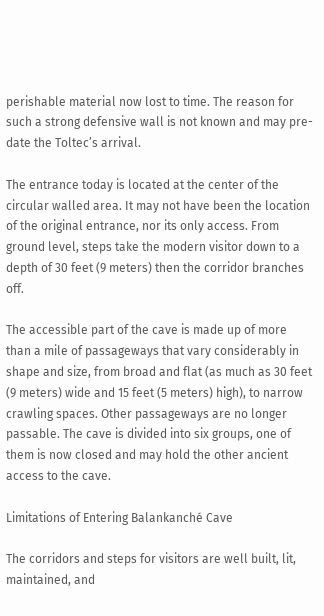perishable material now lost to time. The reason for such a strong defensive wall is not known and may pre-date the Toltec’s arrival.

The entrance today is located at the center of the circular walled area. It may not have been the location of the original entrance, nor its only access. From ground level, steps take the modern visitor down to a depth of 30 feet (9 meters) then the corridor branches off.

The accessible part of the cave is made up of more than a mile of passageways that vary considerably in shape and size, from broad and flat (as much as 30 feet (9 meters) wide and 15 feet (5 meters) high), to narrow crawling spaces. Other passageways are no longer passable. The cave is divided into six groups, one of them is now closed and may hold the other ancient access to the cave.

Limitations of Entering Balankanché Cave

The corridors and steps for visitors are well built, lit, maintained, and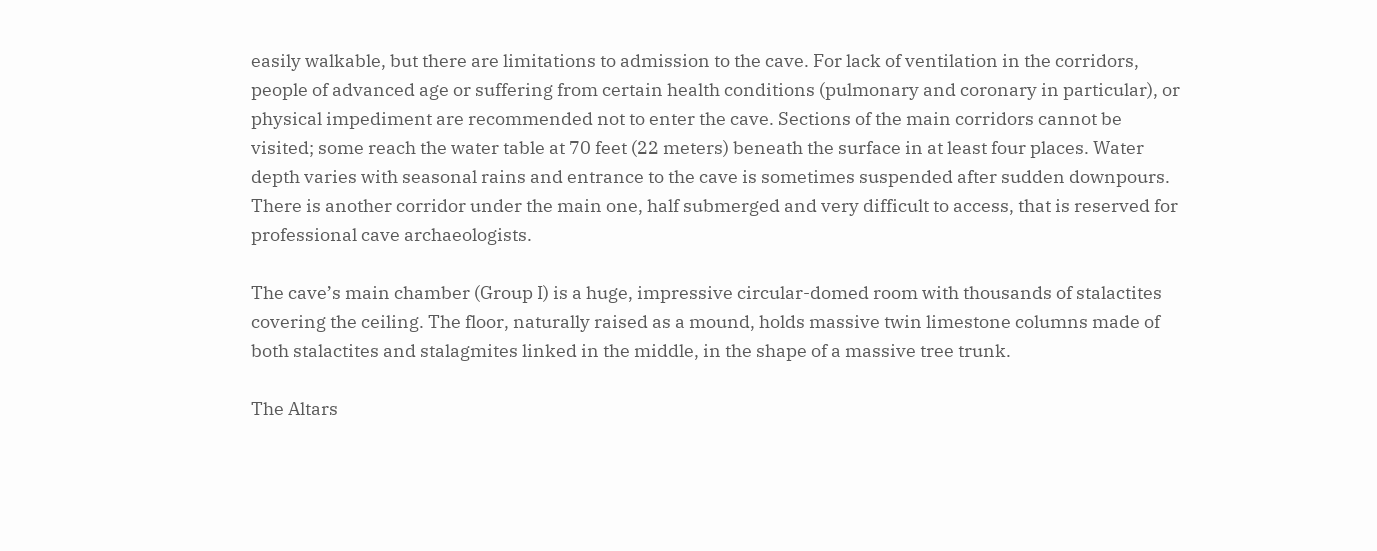easily walkable, but there are limitations to admission to the cave. For lack of ventilation in the corridors, people of advanced age or suffering from certain health conditions (pulmonary and coronary in particular), or physical impediment are recommended not to enter the cave. Sections of the main corridors cannot be visited; some reach the water table at 70 feet (22 meters) beneath the surface in at least four places. Water depth varies with seasonal rains and entrance to the cave is sometimes suspended after sudden downpours. There is another corridor under the main one, half submerged and very difficult to access, that is reserved for professional cave archaeologists.

The cave’s main chamber (Group I) is a huge, impressive circular-domed room with thousands of stalactites covering the ceiling. The floor, naturally raised as a mound, holds massive twin limestone columns made of both stalactites and stalagmites linked in the middle, in the shape of a massive tree trunk.

The Altars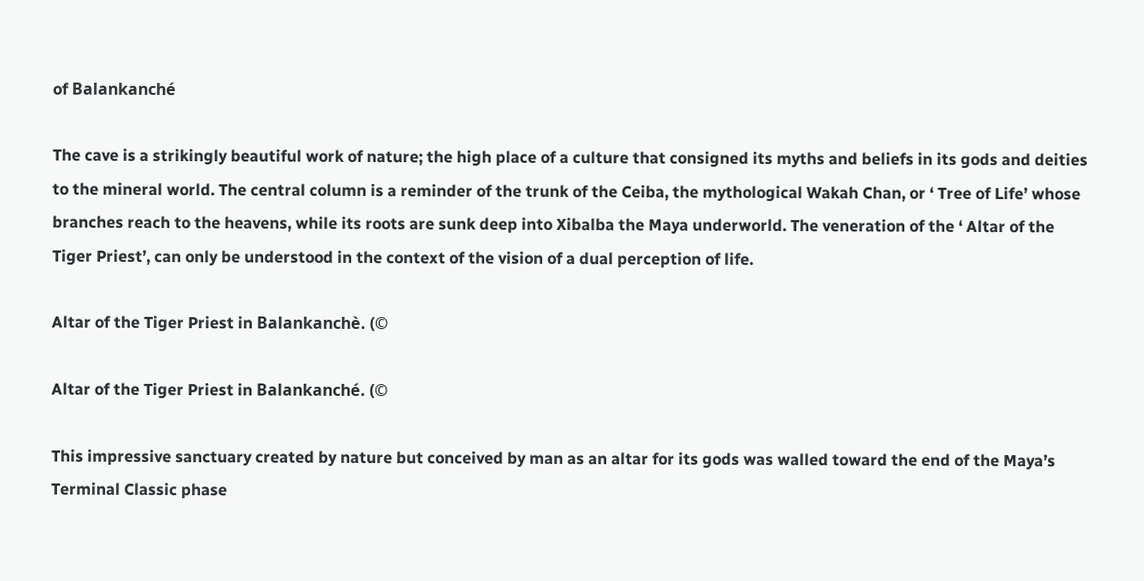of Balankanché

The cave is a strikingly beautiful work of nature; the high place of a culture that consigned its myths and beliefs in its gods and deities to the mineral world. The central column is a reminder of the trunk of the Ceiba, the mythological Wakah Chan, or ‘ Tree of Life’ whose branches reach to the heavens, while its roots are sunk deep into Xibalba the Maya underworld. The veneration of the ‘ Altar of the Tiger Priest’, can only be understood in the context of the vision of a dual perception of life.

Altar of the Tiger Priest in Balankanchè. (©

Altar of the Tiger Priest in Balankanché. (©

This impressive sanctuary created by nature but conceived by man as an altar for its gods was walled toward the end of the Maya’s Terminal Classic phase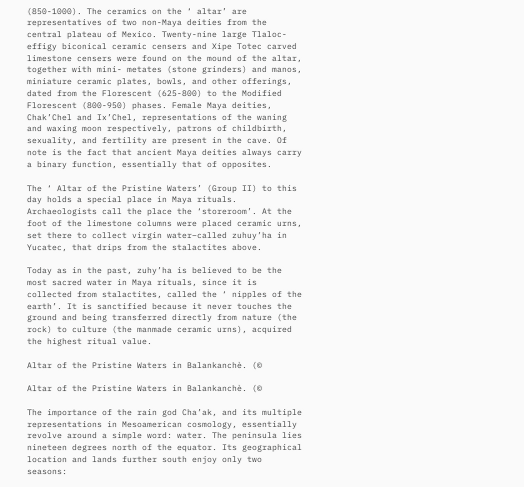(850-1000). The ceramics on the ‘ altar’ are representatives of two non-Maya deities from the central plateau of Mexico. Twenty-nine large Tlaloc-effigy biconical ceramic censers and Xipe Totec carved limestone censers were found on the mound of the altar, together with mini- metates (stone grinders) and manos, miniature ceramic plates, bowls, and other offerings, dated from the Florescent (625-800) to the Modified Florescent (800-950) phases. Female Maya deities, Chak’Chel and Ix’Chel, representations of the waning and waxing moon respectively, patrons of childbirth, sexuality, and fertility are present in the cave. Of note is the fact that ancient Maya deities always carry a binary function, essentially that of opposites.

The ‘ Altar of the Pristine Waters’ (Group II) to this day holds a special place in Maya rituals. Archaeologists call the place the ‘storeroom’. At the foot of the limestone columns were placed ceramic urns, set there to collect virgin water–called zuhuy’ha in Yucatec, that drips from the stalactites above.

Today as in the past, zuhy’ha is believed to be the most sacred water in Maya rituals, since it is collected from stalactites, called the ‘ nipples of the earth’. It is sanctified because it never touches the ground and being transferred directly from nature (the rock) to culture (the manmade ceramic urns), acquired the highest ritual value.

Altar of the Pristine Waters in Balankanchè. (©

Altar of the Pristine Waters in Balankanchè. (©

The importance of the rain god Cha’ak, and its multiple representations in Mesoamerican cosmology, essentially revolve around a simple word: water. The peninsula lies nineteen degrees north of the equator. Its geographical location and lands further south enjoy only two seasons: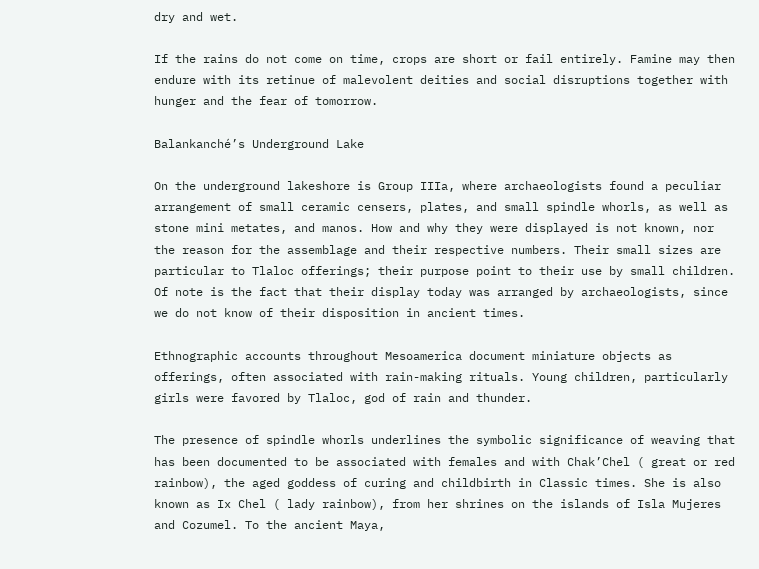dry and wet.

If the rains do not come on time, crops are short or fail entirely. Famine may then endure with its retinue of malevolent deities and social disruptions together with hunger and the fear of tomorrow.

Balankanché’s Underground Lake

On the underground lakeshore is Group IIIa, where archaeologists found a peculiar arrangement of small ceramic censers, plates, and small spindle whorls, as well as stone mini metates, and manos. How and why they were displayed is not known, nor the reason for the assemblage and their respective numbers. Their small sizes are particular to Tlaloc offerings; their purpose point to their use by small children. Of note is the fact that their display today was arranged by archaeologists, since we do not know of their disposition in ancient times.

Ethnographic accounts throughout Mesoamerica document miniature objects as offerings, often associated with rain-making rituals. Young children, particularly girls were favored by Tlaloc, god of rain and thunder.

The presence of spindle whorls underlines the symbolic significance of weaving that has been documented to be associated with females and with Chak’Chel ( great or red rainbow), the aged goddess of curing and childbirth in Classic times. She is also known as Ix Chel ( lady rainbow), from her shrines on the islands of Isla Mujeres and Cozumel. To the ancient Maya,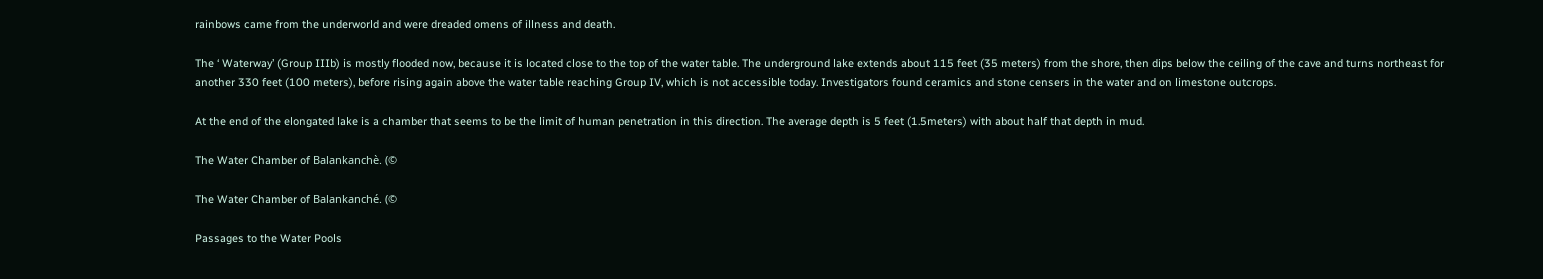rainbows came from the underworld and were dreaded omens of illness and death.

The ‘ Waterway’ (Group IIIb) is mostly flooded now, because it is located close to the top of the water table. The underground lake extends about 115 feet (35 meters) from the shore, then dips below the ceiling of the cave and turns northeast for another 330 feet (100 meters), before rising again above the water table reaching Group IV, which is not accessible today. Investigators found ceramics and stone censers in the water and on limestone outcrops.

At the end of the elongated lake is a chamber that seems to be the limit of human penetration in this direction. The average depth is 5 feet (1.5meters) with about half that depth in mud.

The Water Chamber of Balankanchè. (©

The Water Chamber of Balankanché. (©

Passages to the Water Pools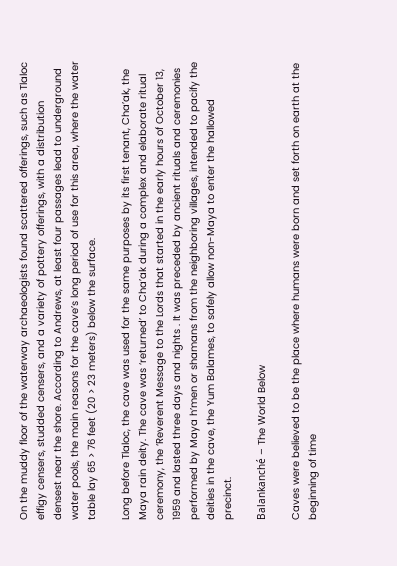On the muddy floor of the waterway archaeologists found scattered offerings, such as Tlaloc effigy censers, studded censers, and a variety of pottery offerings, with a distribution densest near the shore. According to Andrews, at least four passages lead to underground water pools, the main reasons for the cave’s long period of use for this area, where the water table lay 65 > 76 feet (20 > 23 meters) below the surface.

Long before Tlaloc, the cave was used for the same purposes by its first tenant, Cha’ak, the Maya rain deity. The cave was ‘returned’ to Cha’ak during a complex and elaborate ritual ceremony, the ‘Reverent Message to the Lords that started in the early hours of October 13, 1959 and lasted three days and nights . It was preceded by ancient rituals and ceremonies performed by Maya h’men or shamans from the neighboring villages, intended to pacify the deities in the cave, the Yum Balames, to safely allow non-Maya to enter the hallowed precinct.

Balankanché – The World Below

Caves were believed to be the place where humans were born and set forth on earth at the beginning of time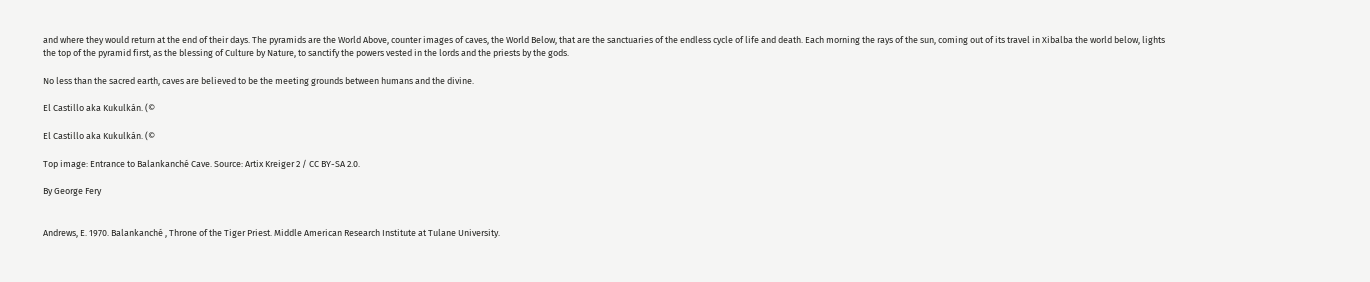and where they would return at the end of their days. The pyramids are the World Above, counter images of caves, the World Below, that are the sanctuaries of the endless cycle of life and death. Each morning the rays of the sun, coming out of its travel in Xibalba the world below, lights the top of the pyramid first, as the blessing of Culture by Nature, to sanctify the powers vested in the lords and the priests by the gods.

No less than the sacred earth, caves are believed to be the meeting grounds between humans and the divine.

El Castillo aka Kukulkán. (©

El Castillo aka Kukulkán. (©

Top image: Entrance to Balankanché Cave. Source: Artix Kreiger 2 / CC BY-SA 2.0.

By George Fery


Andrews, E. 1970. Balankanché , Throne of the Tiger Priest. Middle American Research Institute at Tulane University.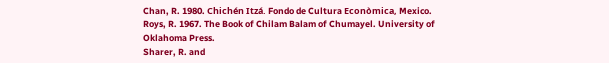Chan, R. 1980. Chichén Itzá. Fondo de Cultura Econòmica, Mexico.
Roys, R. 1967. The Book of Chilam Balam of Chumayel. University of Oklahoma Press.
Sharer, R. and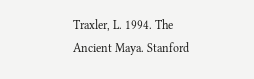Traxler, L. 1994. The Ancient Maya. Stanford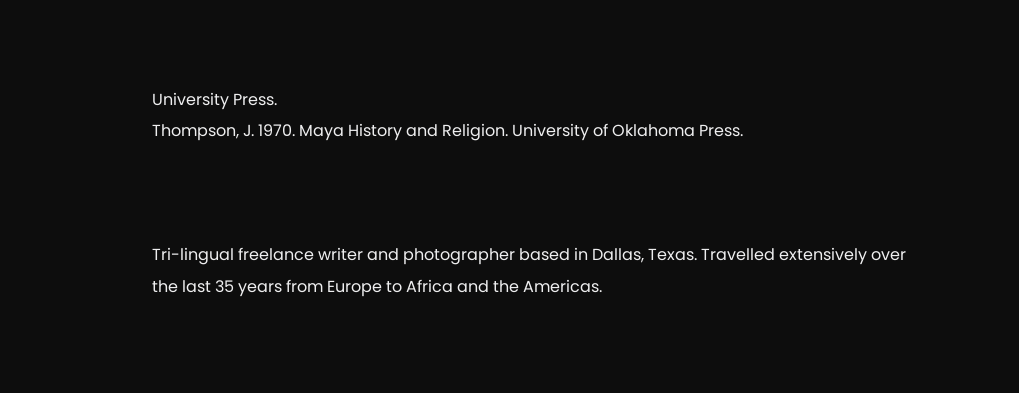University Press.
Thompson, J. 1970. Maya History and Religion. University of Oklahoma Press.



Tri-lingual freelance writer and photographer based in Dallas, Texas. Travelled extensively over the last 35 years from Europe to Africa and the Americas.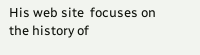His web site  focuses on the history of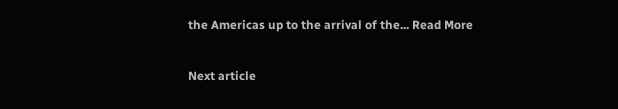the Americas up to the arrival of the... Read More

Next article